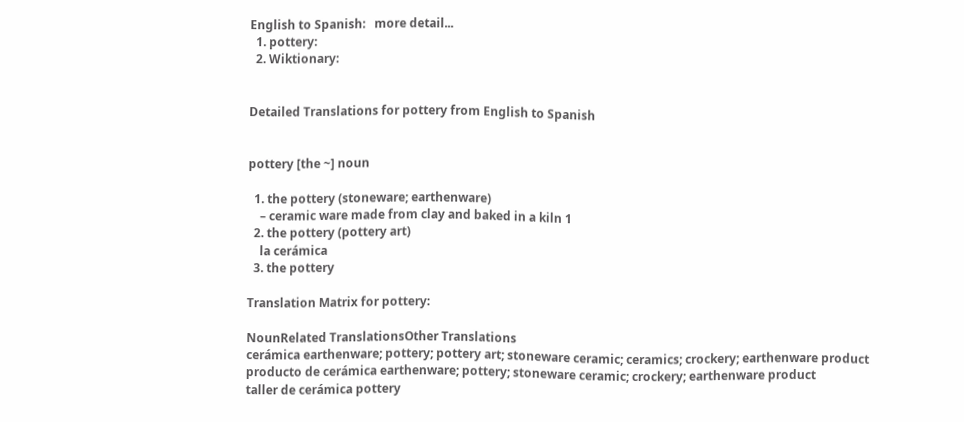English to Spanish:   more detail...
  1. pottery:
  2. Wiktionary:


Detailed Translations for pottery from English to Spanish


pottery [the ~] noun

  1. the pottery (stoneware; earthenware)
    – ceramic ware made from clay and baked in a kiln 1
  2. the pottery (pottery art)
    la cerámica
  3. the pottery

Translation Matrix for pottery:

NounRelated TranslationsOther Translations
cerámica earthenware; pottery; pottery art; stoneware ceramic; ceramics; crockery; earthenware product
producto de cerámica earthenware; pottery; stoneware ceramic; crockery; earthenware product
taller de cerámica pottery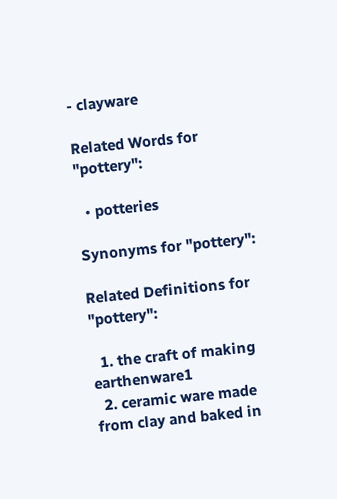- clayware

Related Words for "pottery":

  • potteries

Synonyms for "pottery":

Related Definitions for "pottery":

  1. the craft of making earthenware1
  2. ceramic ware made from clay and baked in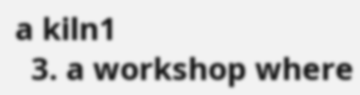a kiln1
  3. a workshop where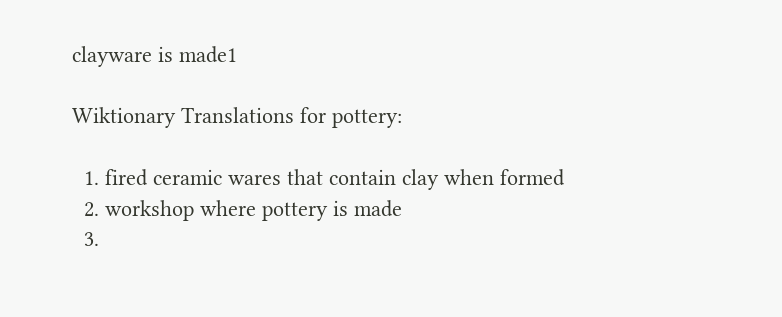clayware is made1

Wiktionary Translations for pottery:

  1. fired ceramic wares that contain clay when formed
  2. workshop where pottery is made
  3.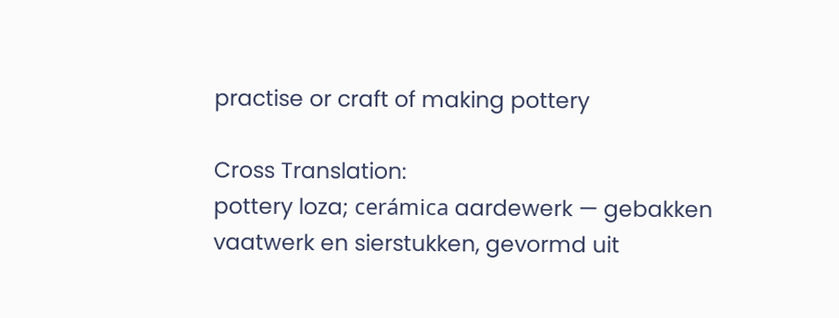practise or craft of making pottery

Cross Translation:
pottery loza; cerámica aardewerk — gebakken vaatwerk en sierstukken, gevormd uit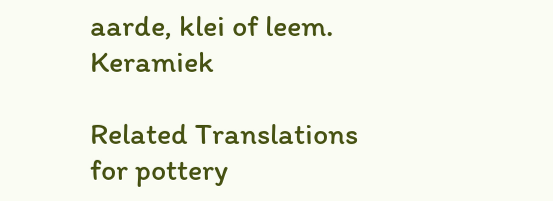aarde, klei of leem. Keramiek

Related Translations for pottery